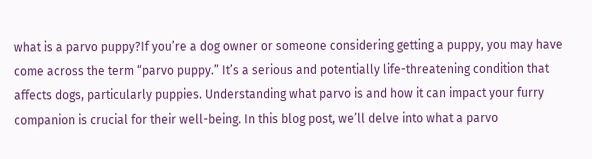what is a parvo puppy?If you’re a dog owner or someone considering getting a puppy, you may have come across the term “parvo puppy.” It’s a serious and potentially life-threatening condition that affects dogs, particularly puppies. Understanding what parvo is and how it can impact your furry companion is crucial for their well-being. In this blog post, we’ll delve into what a parvo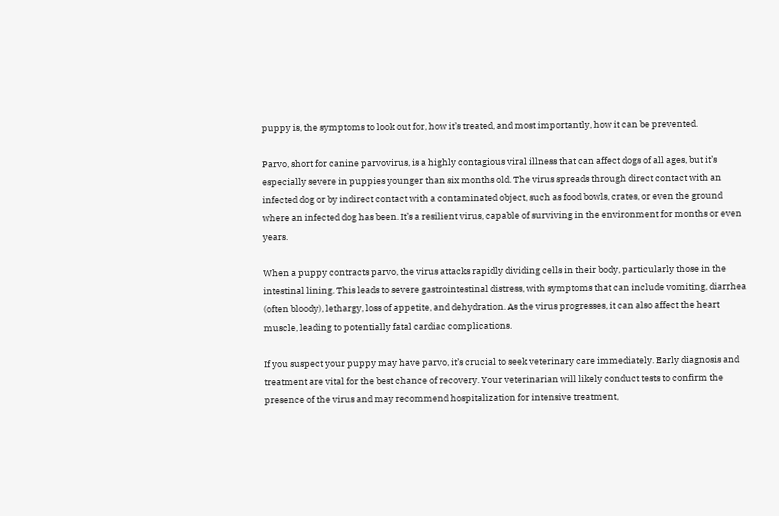puppy is, the symptoms to look out for, how it’s treated, and most importantly, how it can be prevented.

Parvo, short for canine parvovirus, is a highly contagious viral illness that can affect dogs of all ages, but it’s especially severe in puppies younger than six months old. The virus spreads through direct contact with an infected dog or by indirect contact with a contaminated object, such as food bowls, crates, or even the ground where an infected dog has been. It’s a resilient virus, capable of surviving in the environment for months or even years.

When a puppy contracts parvo, the virus attacks rapidly dividing cells in their body, particularly those in the intestinal lining. This leads to severe gastrointestinal distress, with symptoms that can include vomiting, diarrhea (often bloody), lethargy, loss of appetite, and dehydration. As the virus progresses, it can also affect the heart muscle, leading to potentially fatal cardiac complications.

If you suspect your puppy may have parvo, it’s crucial to seek veterinary care immediately. Early diagnosis and treatment are vital for the best chance of recovery. Your veterinarian will likely conduct tests to confirm the presence of the virus and may recommend hospitalization for intensive treatment,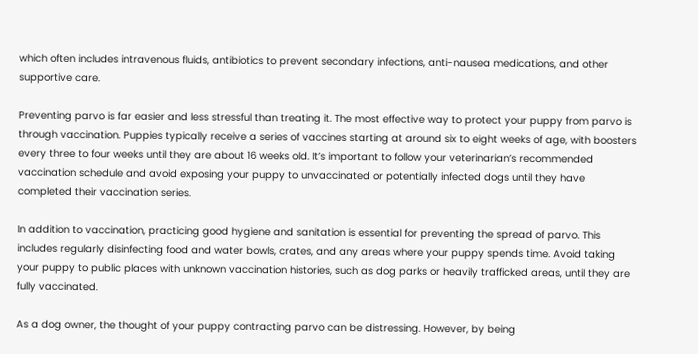which often includes intravenous fluids, antibiotics to prevent secondary infections, anti-nausea medications, and other supportive care.

Preventing parvo is far easier and less stressful than treating it. The most effective way to protect your puppy from parvo is through vaccination. Puppies typically receive a series of vaccines starting at around six to eight weeks of age, with boosters every three to four weeks until they are about 16 weeks old. It’s important to follow your veterinarian’s recommended vaccination schedule and avoid exposing your puppy to unvaccinated or potentially infected dogs until they have completed their vaccination series.

In addition to vaccination, practicing good hygiene and sanitation is essential for preventing the spread of parvo. This includes regularly disinfecting food and water bowls, crates, and any areas where your puppy spends time. Avoid taking your puppy to public places with unknown vaccination histories, such as dog parks or heavily trafficked areas, until they are fully vaccinated.

As a dog owner, the thought of your puppy contracting parvo can be distressing. However, by being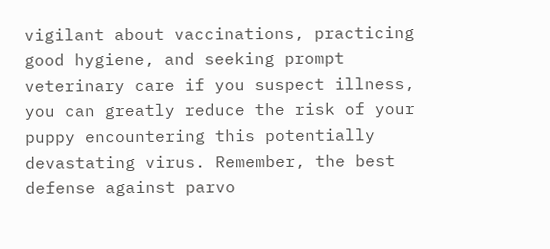vigilant about vaccinations, practicing good hygiene, and seeking prompt veterinary care if you suspect illness, you can greatly reduce the risk of your puppy encountering this potentially devastating virus. Remember, the best defense against parvo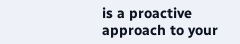is a proactive approach to your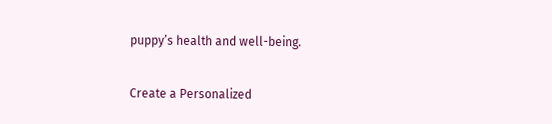puppy’s health and well-being.

Create a Personalized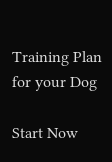Training Plan for your Dog

Start Now